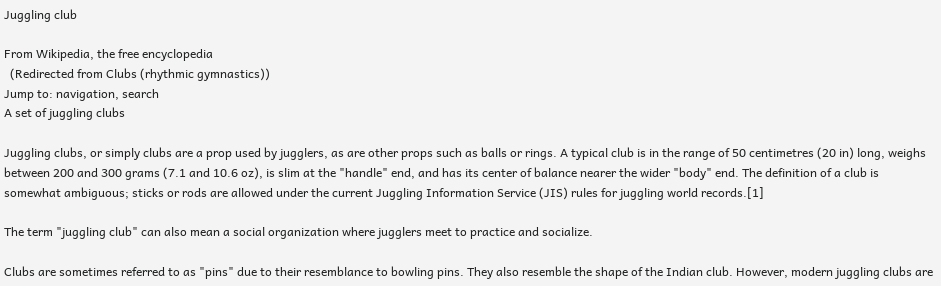Juggling club

From Wikipedia, the free encyclopedia
  (Redirected from Clubs (rhythmic gymnastics))
Jump to: navigation, search
A set of juggling clubs

Juggling clubs, or simply clubs are a prop used by jugglers, as are other props such as balls or rings. A typical club is in the range of 50 centimetres (20 in) long, weighs between 200 and 300 grams (7.1 and 10.6 oz), is slim at the "handle" end, and has its center of balance nearer the wider "body" end. The definition of a club is somewhat ambiguous; sticks or rods are allowed under the current Juggling Information Service (JIS) rules for juggling world records.[1]

The term "juggling club" can also mean a social organization where jugglers meet to practice and socialize.

Clubs are sometimes referred to as "pins" due to their resemblance to bowling pins. They also resemble the shape of the Indian club. However, modern juggling clubs are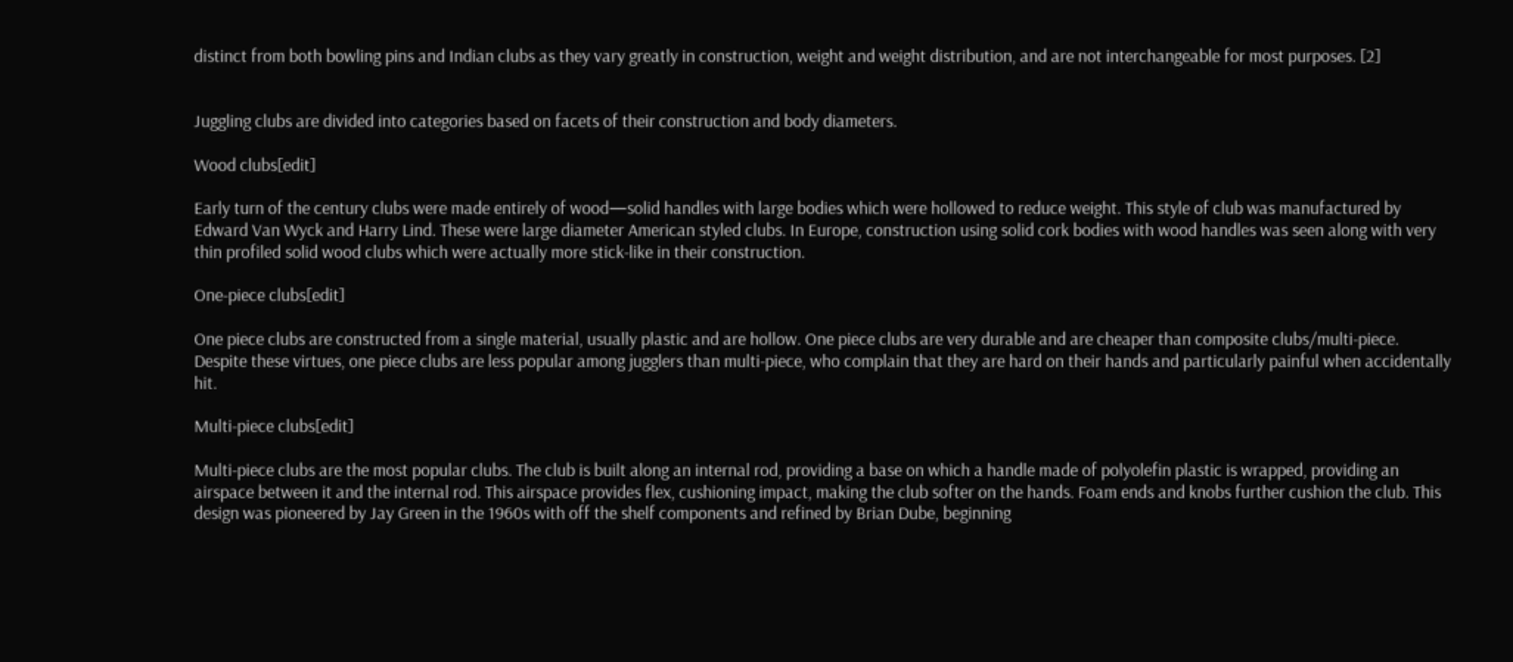distinct from both bowling pins and Indian clubs as they vary greatly in construction, weight and weight distribution, and are not interchangeable for most purposes. [2]


Juggling clubs are divided into categories based on facets of their construction and body diameters.

Wood clubs[edit]

Early turn of the century clubs were made entirely of wood—solid handles with large bodies which were hollowed to reduce weight. This style of club was manufactured by Edward Van Wyck and Harry Lind. These were large diameter American styled clubs. In Europe, construction using solid cork bodies with wood handles was seen along with very thin profiled solid wood clubs which were actually more stick-like in their construction.

One-piece clubs[edit]

One piece clubs are constructed from a single material, usually plastic and are hollow. One piece clubs are very durable and are cheaper than composite clubs/multi-piece. Despite these virtues, one piece clubs are less popular among jugglers than multi-piece, who complain that they are hard on their hands and particularly painful when accidentally hit.

Multi-piece clubs[edit]

Multi-piece clubs are the most popular clubs. The club is built along an internal rod, providing a base on which a handle made of polyolefin plastic is wrapped, providing an airspace between it and the internal rod. This airspace provides flex, cushioning impact, making the club softer on the hands. Foam ends and knobs further cushion the club. This design was pioneered by Jay Green in the 1960s with off the shelf components and refined by Brian Dube, beginning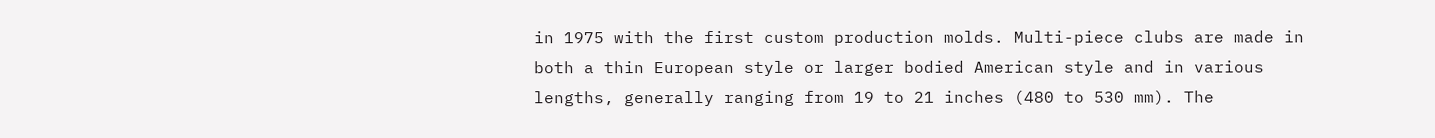in 1975 with the first custom production molds. Multi-piece clubs are made in both a thin European style or larger bodied American style and in various lengths, generally ranging from 19 to 21 inches (480 to 530 mm). The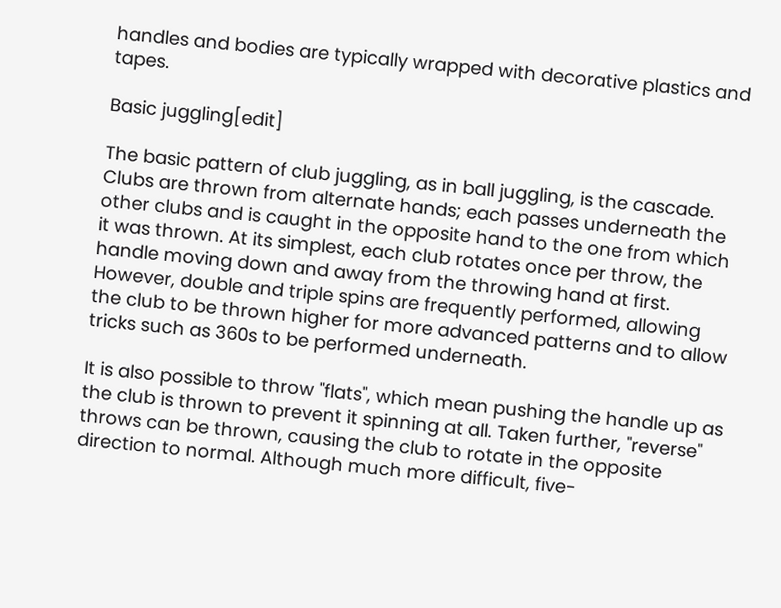handles and bodies are typically wrapped with decorative plastics and tapes.

Basic juggling[edit]

The basic pattern of club juggling, as in ball juggling, is the cascade. Clubs are thrown from alternate hands; each passes underneath the other clubs and is caught in the opposite hand to the one from which it was thrown. At its simplest, each club rotates once per throw, the handle moving down and away from the throwing hand at first. However, double and triple spins are frequently performed, allowing the club to be thrown higher for more advanced patterns and to allow tricks such as 360s to be performed underneath.

It is also possible to throw "flats", which mean pushing the handle up as the club is thrown to prevent it spinning at all. Taken further, "reverse" throws can be thrown, causing the club to rotate in the opposite direction to normal. Although much more difficult, five-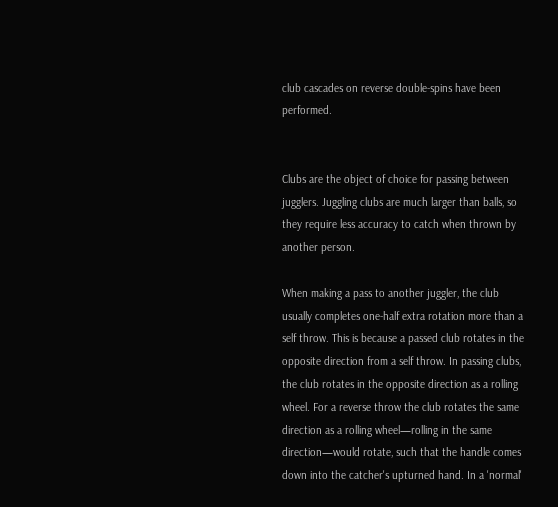club cascades on reverse double-spins have been performed.


Clubs are the object of choice for passing between jugglers. Juggling clubs are much larger than balls, so they require less accuracy to catch when thrown by another person.

When making a pass to another juggler, the club usually completes one-half extra rotation more than a self throw. This is because a passed club rotates in the opposite direction from a self throw. In passing clubs, the club rotates in the opposite direction as a rolling wheel. For a reverse throw the club rotates the same direction as a rolling wheel—rolling in the same direction—would rotate, such that the handle comes down into the catcher's upturned hand. In a 'normal'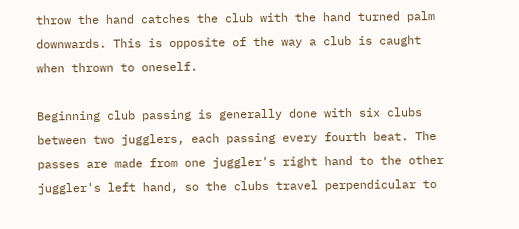throw the hand catches the club with the hand turned palm downwards. This is opposite of the way a club is caught when thrown to oneself.

Beginning club passing is generally done with six clubs between two jugglers, each passing every fourth beat. The passes are made from one juggler's right hand to the other juggler's left hand, so the clubs travel perpendicular to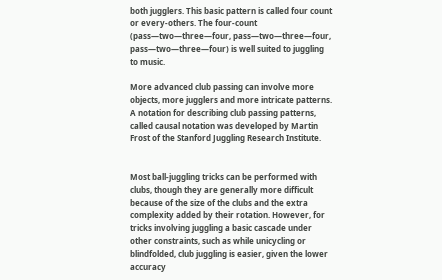both jugglers. This basic pattern is called four count or every-others. The four-count (pass—two—three—four, pass—two—three—four, pass—two—three—four) is well suited to juggling to music.

More advanced club passing can involve more objects, more jugglers and more intricate patterns. A notation for describing club passing patterns, called causal notation was developed by Martin Frost of the Stanford Juggling Research Institute.


Most ball-juggling tricks can be performed with clubs, though they are generally more difficult because of the size of the clubs and the extra complexity added by their rotation. However, for tricks involving juggling a basic cascade under other constraints, such as while unicycling or blindfolded, club juggling is easier, given the lower accuracy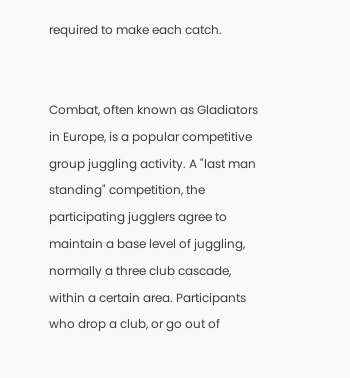required to make each catch.


Combat, often known as Gladiators in Europe, is a popular competitive group juggling activity. A "last man standing" competition, the participating jugglers agree to maintain a base level of juggling, normally a three club cascade, within a certain area. Participants who drop a club, or go out of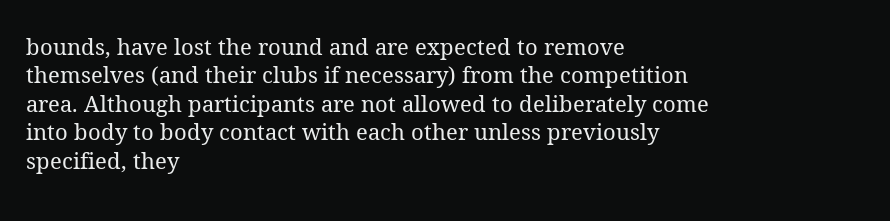bounds, have lost the round and are expected to remove themselves (and their clubs if necessary) from the competition area. Although participants are not allowed to deliberately come into body to body contact with each other unless previously specified, they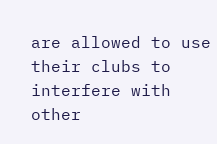are allowed to use their clubs to interfere with other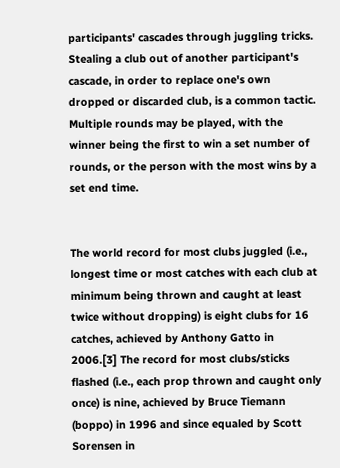participants' cascades through juggling tricks. Stealing a club out of another participant's cascade, in order to replace one's own dropped or discarded club, is a common tactic. Multiple rounds may be played, with the winner being the first to win a set number of rounds, or the person with the most wins by a set end time.


The world record for most clubs juggled (i.e., longest time or most catches with each club at minimum being thrown and caught at least twice without dropping) is eight clubs for 16 catches, achieved by Anthony Gatto in 2006.[3] The record for most clubs/sticks flashed (i.e., each prop thrown and caught only once) is nine, achieved by Bruce Tiemann (boppo) in 1996 and since equaled by Scott Sorensen in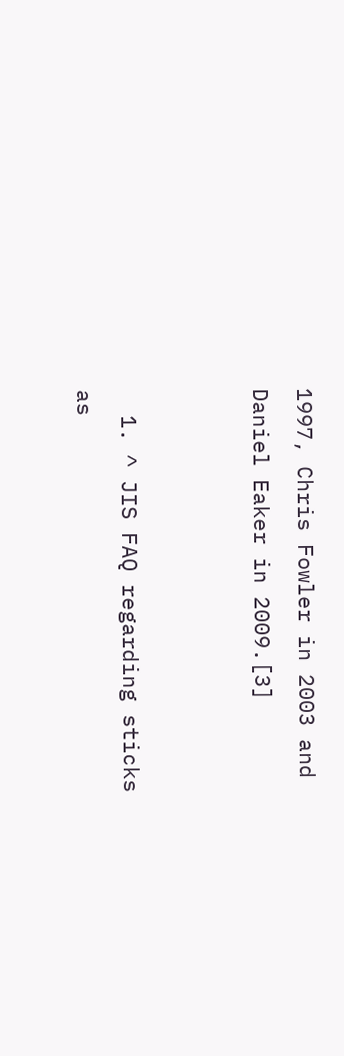1997, Chris Fowler in 2003 and Daniel Eaker in 2009.[3]


  1. ^ JIS FAQ regarding sticks as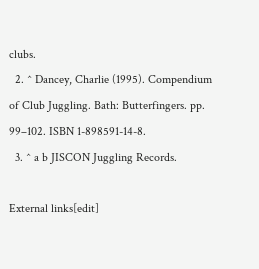clubs.
  2. ^ Dancey, Charlie (1995). Compendium of Club Juggling. Bath: Butterfingers. pp. 99–102. ISBN 1-898591-14-8.
  3. ^ a b JISCON Juggling Records.

External links[edit]